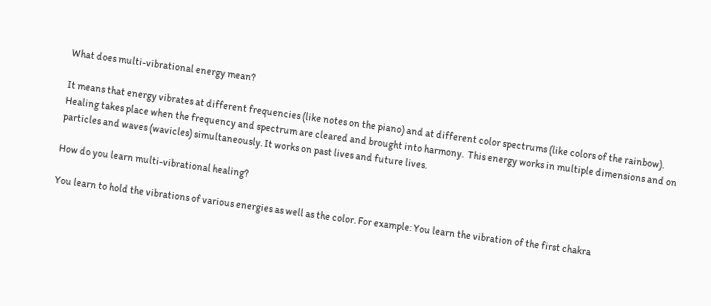What does multi-vibrational energy mean?

It means that energy vibrates at different frequencies (like notes on the piano) and at different color spectrums (like colors of the rainbow). Healing takes place when the frequency and spectrum are cleared and brought into harmony.  This energy works in multiple dimensions and on particles and waves (wavicles) simultaneously. It works on past lives and future lives.

How do you learn multi-vibrational healing?

You learn to hold the vibrations of various energies as well as the color. For example: You learn the vibration of the first chakra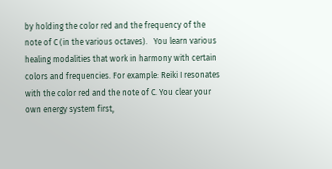by holding the color red and the frequency of the note of C (in the various octaves).   You learn various healing modalities that work in harmony with certain colors and frequencies. For example: Reiki I resonates with the color red and the note of C. You clear your own energy system first,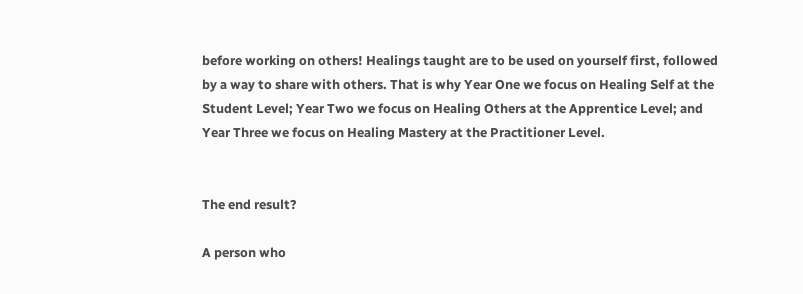before working on others! Healings taught are to be used on yourself first, followed by a way to share with others. That is why Year One we focus on Healing Self at the Student Level; Year Two we focus on Healing Others at the Apprentice Level; and Year Three we focus on Healing Mastery at the Practitioner Level.


The end result?

A person who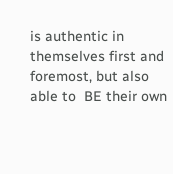is authentic in themselves first and foremost, but also able to  BE their own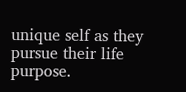unique self as they pursue their life purpose.